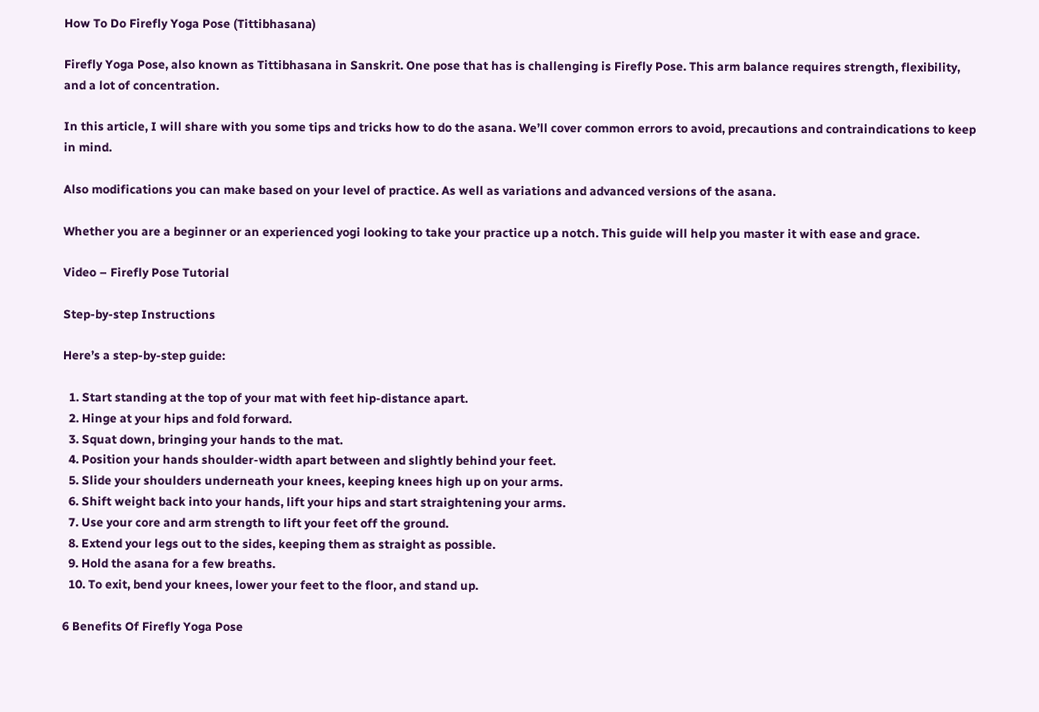How To Do Firefly Yoga Pose (Tittibhasana)

Firefly Yoga Pose, also known as Tittibhasana in Sanskrit. One pose that has is challenging is Firefly Pose. This arm balance requires strength, flexibility, and a lot of concentration.

In this article, I will share with you some tips and tricks how to do the asana. We’ll cover common errors to avoid, precautions and contraindications to keep in mind.

Also modifications you can make based on your level of practice. As well as variations and advanced versions of the asana.

Whether you are a beginner or an experienced yogi looking to take your practice up a notch. This guide will help you master it with ease and grace.

Video – Firefly Pose Tutorial

Step-by-step Instructions

Here’s a step-by-step guide:

  1. Start standing at the top of your mat with feet hip-distance apart.
  2. Hinge at your hips and fold forward.
  3. Squat down, bringing your hands to the mat.
  4. Position your hands shoulder-width apart between and slightly behind your feet.
  5. Slide your shoulders underneath your knees, keeping knees high up on your arms.
  6. Shift weight back into your hands, lift your hips and start straightening your arms.
  7. Use your core and arm strength to lift your feet off the ground.
  8. Extend your legs out to the sides, keeping them as straight as possible.
  9. Hold the asana for a few breaths.
  10. To exit, bend your knees, lower your feet to the floor, and stand up.

6 Benefits Of Firefly Yoga Pose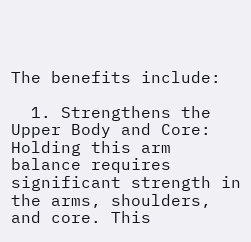The benefits include:

  1. Strengthens the Upper Body and Core: Holding this arm balance requires significant strength in the arms, shoulders, and core. This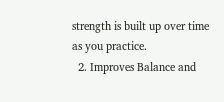strength is built up over time as you practice.
  2. Improves Balance and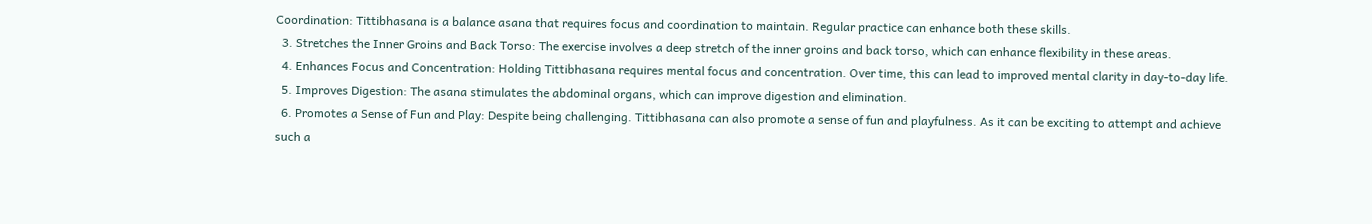Coordination: Tittibhasana is a balance asana that requires focus and coordination to maintain. Regular practice can enhance both these skills.
  3. Stretches the Inner Groins and Back Torso: The exercise involves a deep stretch of the inner groins and back torso, which can enhance flexibility in these areas.
  4. Enhances Focus and Concentration: Holding Tittibhasana requires mental focus and concentration. Over time, this can lead to improved mental clarity in day-to-day life.
  5. Improves Digestion: The asana stimulates the abdominal organs, which can improve digestion and elimination.
  6. Promotes a Sense of Fun and Play: Despite being challenging. Tittibhasana can also promote a sense of fun and playfulness. As it can be exciting to attempt and achieve such a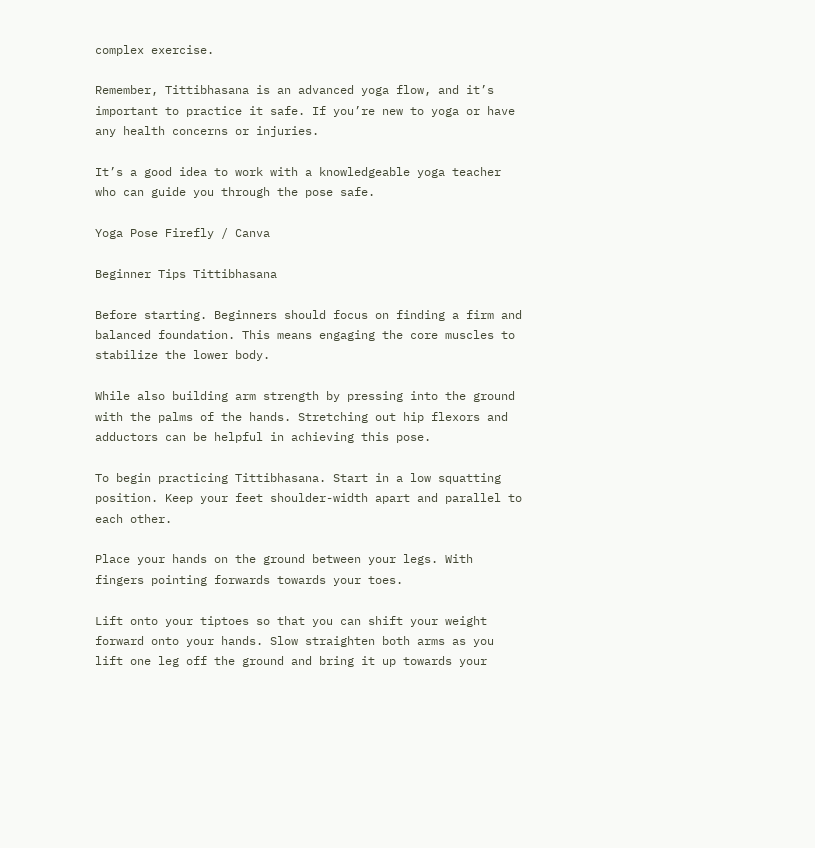complex exercise.

Remember, Tittibhasana is an advanced yoga flow, and it’s important to practice it safe. If you’re new to yoga or have any health concerns or injuries.

It’s a good idea to work with a knowledgeable yoga teacher who can guide you through the pose safe.

Yoga Pose Firefly / Canva

Beginner Tips Tittibhasana

Before starting. Beginners should focus on finding a firm and balanced foundation. This means engaging the core muscles to stabilize the lower body.

While also building arm strength by pressing into the ground with the palms of the hands. Stretching out hip flexors and adductors can be helpful in achieving this pose.

To begin practicing Tittibhasana. Start in a low squatting position. Keep your feet shoulder-width apart and parallel to each other.

Place your hands on the ground between your legs. With fingers pointing forwards towards your toes.

Lift onto your tiptoes so that you can shift your weight forward onto your hands. Slow straighten both arms as you lift one leg off the ground and bring it up towards your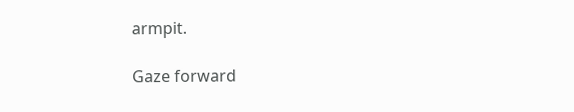armpit.

Gaze forward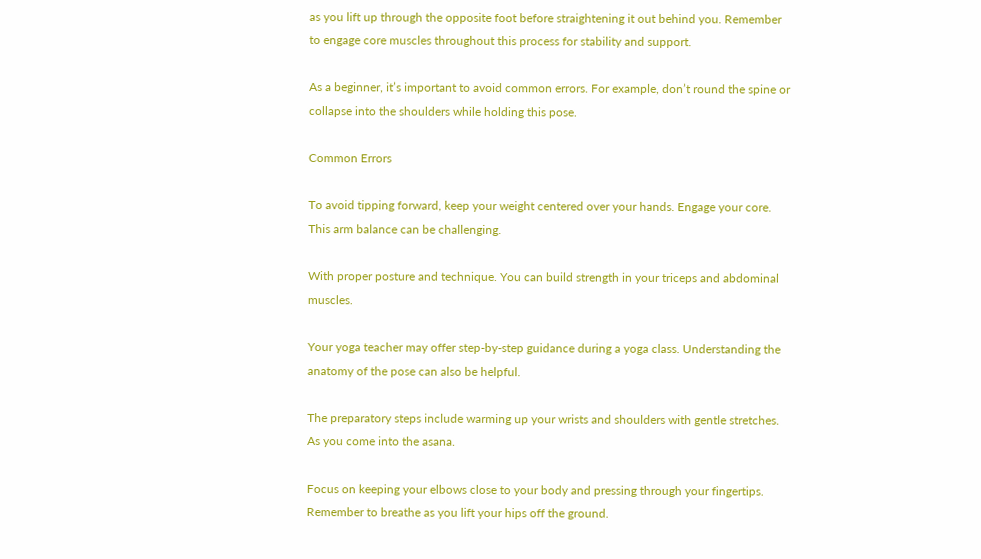as you lift up through the opposite foot before straightening it out behind you. Remember to engage core muscles throughout this process for stability and support.

As a beginner, it’s important to avoid common errors. For example, don’t round the spine or collapse into the shoulders while holding this pose.

Common Errors

To avoid tipping forward, keep your weight centered over your hands. Engage your core. This arm balance can be challenging.

With proper posture and technique. You can build strength in your triceps and abdominal muscles.

Your yoga teacher may offer step-by-step guidance during a yoga class. Understanding the anatomy of the pose can also be helpful.

The preparatory steps include warming up your wrists and shoulders with gentle stretches. As you come into the asana.

Focus on keeping your elbows close to your body and pressing through your fingertips. Remember to breathe as you lift your hips off the ground.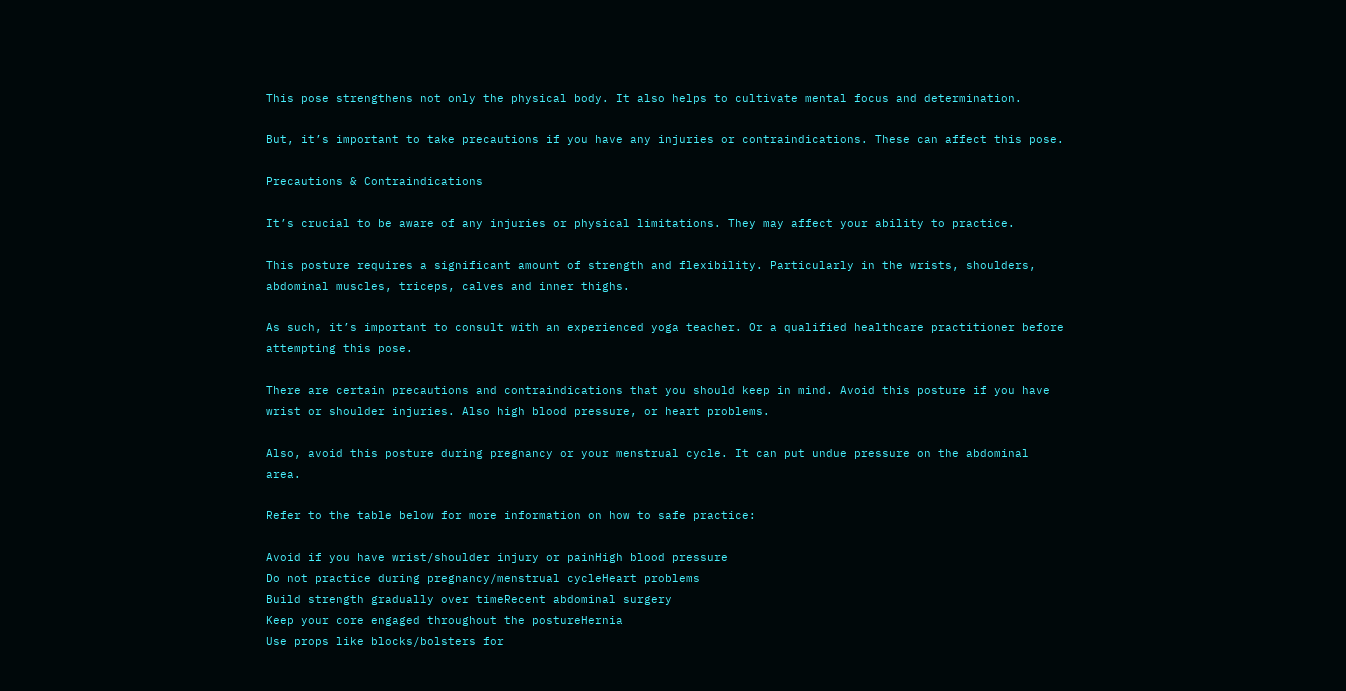This pose strengthens not only the physical body. It also helps to cultivate mental focus and determination.

But, it’s important to take precautions if you have any injuries or contraindications. These can affect this pose.

Precautions & Contraindications

It’s crucial to be aware of any injuries or physical limitations. They may affect your ability to practice.

This posture requires a significant amount of strength and flexibility. Particularly in the wrists, shoulders, abdominal muscles, triceps, calves and inner thighs.

As such, it’s important to consult with an experienced yoga teacher. Or a qualified healthcare practitioner before attempting this pose.

There are certain precautions and contraindications that you should keep in mind. Avoid this posture if you have wrist or shoulder injuries. Also high blood pressure, or heart problems.

Also, avoid this posture during pregnancy or your menstrual cycle. It can put undue pressure on the abdominal area.

Refer to the table below for more information on how to safe practice:

Avoid if you have wrist/shoulder injury or painHigh blood pressure
Do not practice during pregnancy/menstrual cycleHeart problems
Build strength gradually over timeRecent abdominal surgery
Keep your core engaged throughout the postureHernia
Use props like blocks/bolsters for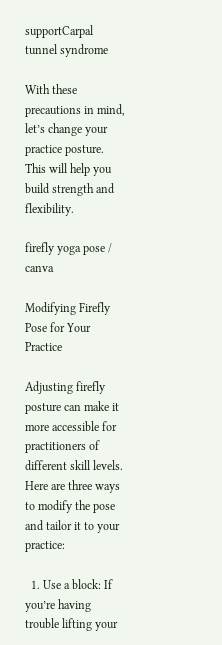supportCarpal tunnel syndrome

With these precautions in mind, let’s change your practice posture. This will help you build strength and flexibility.

firefly yoga pose / canva

Modifying Firefly Pose for Your Practice

Adjusting firefly posture can make it more accessible for practitioners of different skill levels. Here are three ways to modify the pose and tailor it to your practice:

  1. Use a block: If you’re having trouble lifting your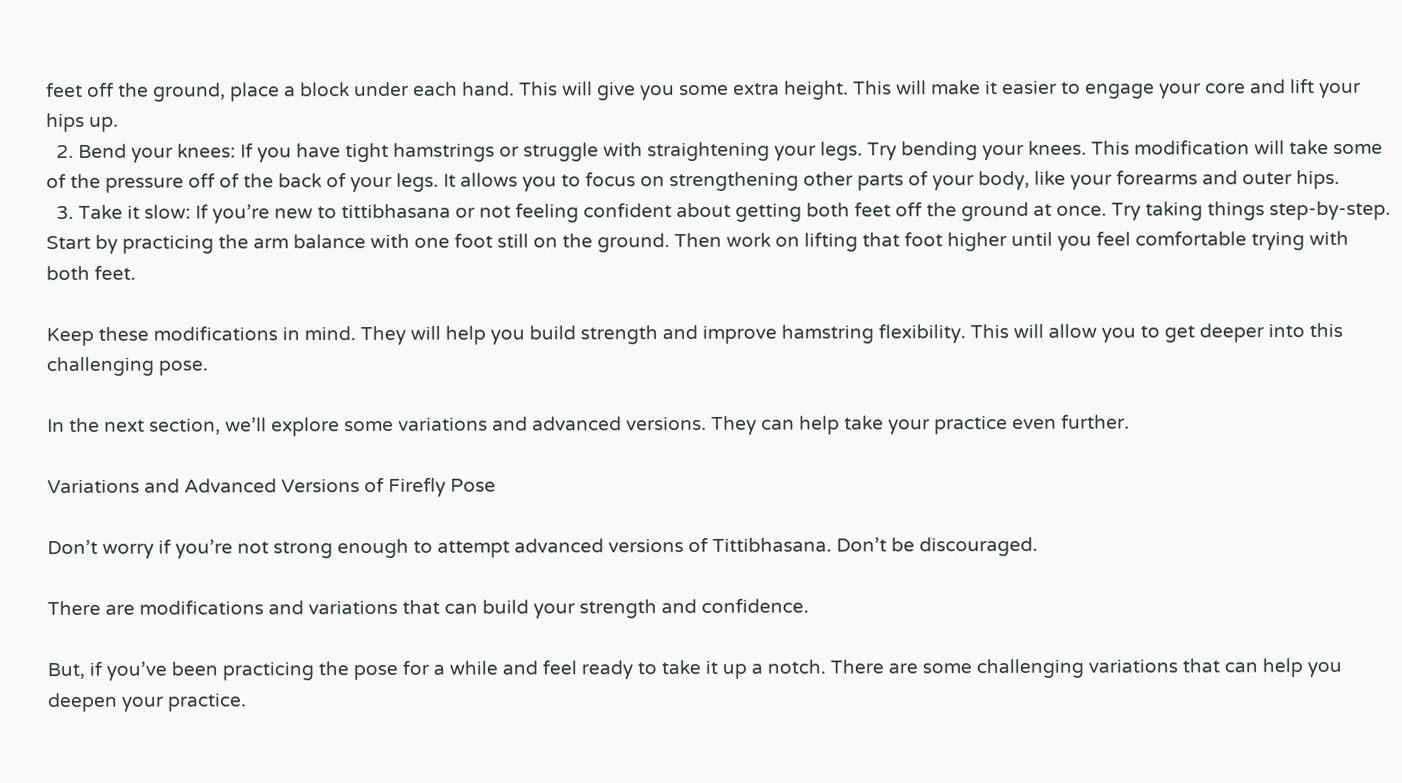feet off the ground, place a block under each hand. This will give you some extra height. This will make it easier to engage your core and lift your hips up.
  2. Bend your knees: If you have tight hamstrings or struggle with straightening your legs. Try bending your knees. This modification will take some of the pressure off of the back of your legs. It allows you to focus on strengthening other parts of your body, like your forearms and outer hips.
  3. Take it slow: If you’re new to tittibhasana or not feeling confident about getting both feet off the ground at once. Try taking things step-by-step. Start by practicing the arm balance with one foot still on the ground. Then work on lifting that foot higher until you feel comfortable trying with both feet.

Keep these modifications in mind. They will help you build strength and improve hamstring flexibility. This will allow you to get deeper into this challenging pose.

In the next section, we’ll explore some variations and advanced versions. They can help take your practice even further.

Variations and Advanced Versions of Firefly Pose

Don’t worry if you’re not strong enough to attempt advanced versions of Tittibhasana. Don’t be discouraged.

There are modifications and variations that can build your strength and confidence.

But, if you’ve been practicing the pose for a while and feel ready to take it up a notch. There are some challenging variations that can help you deepen your practice.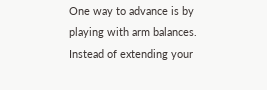One way to advance is by playing with arm balances. Instead of extending your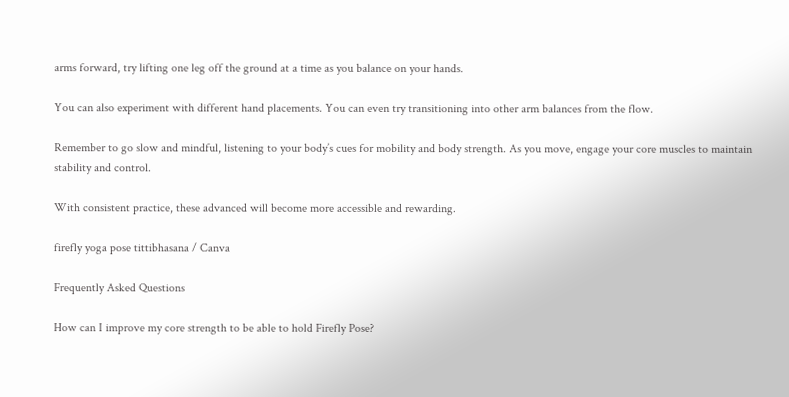arms forward, try lifting one leg off the ground at a time as you balance on your hands.

You can also experiment with different hand placements. You can even try transitioning into other arm balances from the flow.

Remember to go slow and mindful, listening to your body’s cues for mobility and body strength. As you move, engage your core muscles to maintain stability and control.

With consistent practice, these advanced will become more accessible and rewarding.

firefly yoga pose tittibhasana / Canva

Frequently Asked Questions

How can I improve my core strength to be able to hold Firefly Pose?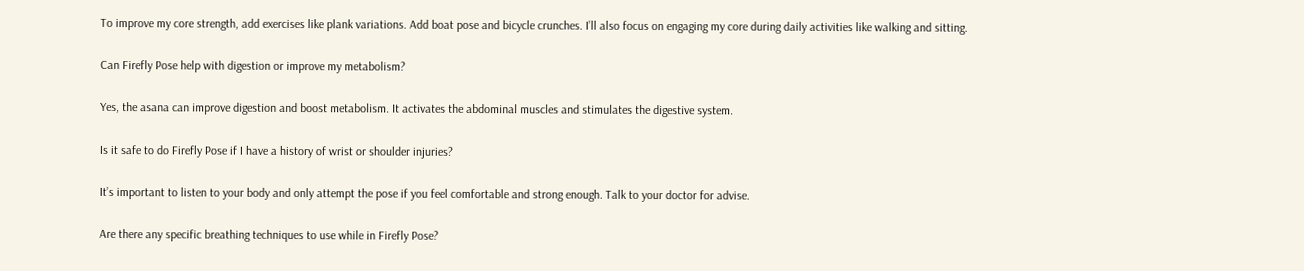To improve my core strength, add exercises like plank variations. Add boat pose and bicycle crunches. I’ll also focus on engaging my core during daily activities like walking and sitting.

Can Firefly Pose help with digestion or improve my metabolism?

Yes, the asana can improve digestion and boost metabolism. It activates the abdominal muscles and stimulates the digestive system.

Is it safe to do Firefly Pose if I have a history of wrist or shoulder injuries?

It’s important to listen to your body and only attempt the pose if you feel comfortable and strong enough. Talk to your doctor for advise.

Are there any specific breathing techniques to use while in Firefly Pose?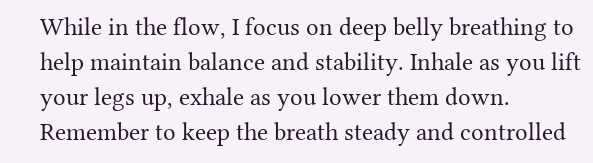While in the flow, I focus on deep belly breathing to help maintain balance and stability. Inhale as you lift your legs up, exhale as you lower them down. Remember to keep the breath steady and controlled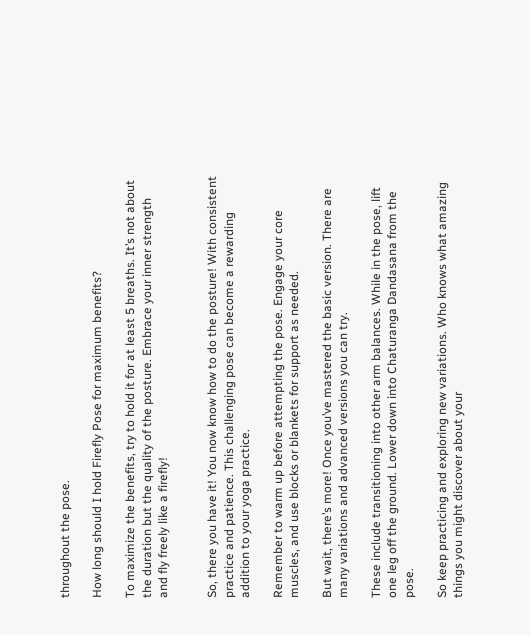throughout the pose.

How long should I hold Firefly Pose for maximum benefits?

To maximize the benefits, try to hold it for at least 5 breaths. It’s not about the duration but the quality of the posture. Embrace your inner strength and fly freely like a firefly!


So, there you have it! You now know how to do the posture! With consistent practice and patience. This challenging pose can become a rewarding addition to your yoga practice.

Remember to warm up before attempting the pose. Engage your core muscles, and use blocks or blankets for support as needed.

But wait, there’s more! Once you’ve mastered the basic version. There are many variations and advanced versions you can try.

These include transitioning into other arm balances. While in the pose, lift one leg off the ground. Lower down into Chaturanga Dandasana from the pose.

So keep practicing and exploring new variations. Who knows what amazing things you might discover about your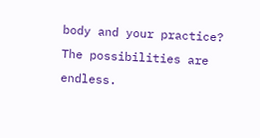body and your practice? The possibilities are endless.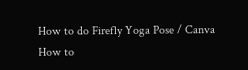How to do Firefly Yoga Pose / Canva
How to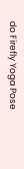do Firefly Yoga Pose